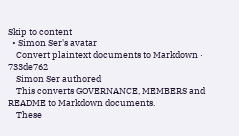Skip to content
  • Simon Ser's avatar
    Convert plaintext documents to Markdown · 733de762
    Simon Ser authored
    This converts GOVERNANCE, MEMBERS and README to Markdown documents.
    These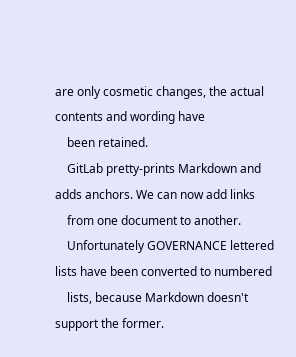are only cosmetic changes, the actual contents and wording have
    been retained.
    GitLab pretty-prints Markdown and adds anchors. We can now add links
    from one document to another.
    Unfortunately GOVERNANCE lettered lists have been converted to numbered
    lists, because Markdown doesn't support the former.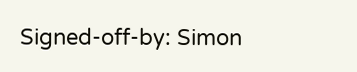Signed-off-by: Simon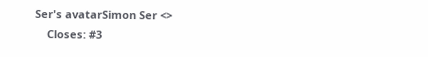Ser's avatarSimon Ser <>
    Closes: #3